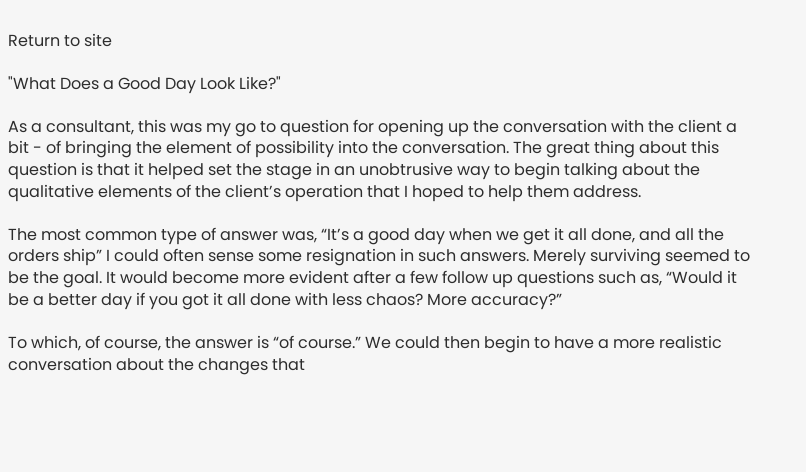Return to site

"What Does a Good Day Look Like?"

As a consultant, this was my go to question for opening up the conversation with the client a bit - of bringing the element of possibility into the conversation. The great thing about this question is that it helped set the stage in an unobtrusive way to begin talking about the qualitative elements of the client’s operation that I hoped to help them address.

The most common type of answer was, “It’s a good day when we get it all done, and all the orders ship” I could often sense some resignation in such answers. Merely surviving seemed to be the goal. It would become more evident after a few follow up questions such as, “Would it be a better day if you got it all done with less chaos? More accuracy?”

To which, of course, the answer is “of course.” We could then begin to have a more realistic conversation about the changes that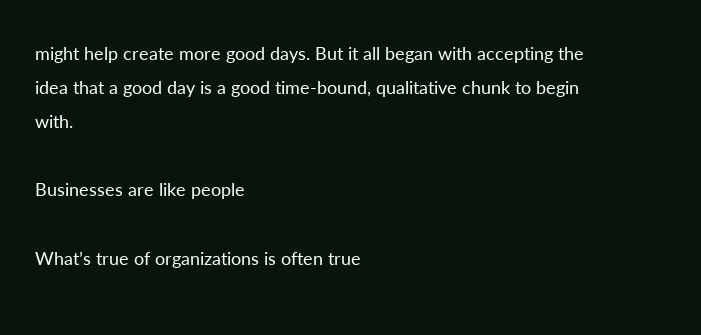might help create more good days. But it all began with accepting the idea that a good day is a good time-bound, qualitative chunk to begin with.

Businesses are like people

What’s true of organizations is often true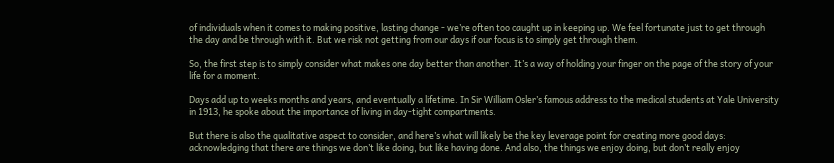of individuals when it comes to making positive, lasting change - we’re often too caught up in keeping up. We feel fortunate just to get through the day and be through with it. But we risk not getting from our days if our focus is to simply get through them.

So, the first step is to simply consider what makes one day better than another. It’s a way of holding your finger on the page of the story of your life for a moment.

Days add up to weeks months and years, and eventually a lifetime. In Sir William Osler’s famous address to the medical students at Yale University in 1913, he spoke about the importance of living in day-tight compartments.

But there is also the qualitative aspect to consider, and here’s what will likely be the key leverage point for creating more good days: acknowledging that there are things we don’t like doing, but like having done. And also, the things we enjoy doing, but don’t really enjoy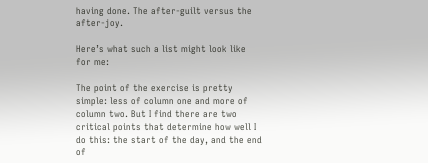having done. The after-guilt versus the after-joy.

Here’s what such a list might look like for me:

The point of the exercise is pretty simple: less of column one and more of column two. But I find there are two critical points that determine how well I do this: the start of the day, and the end of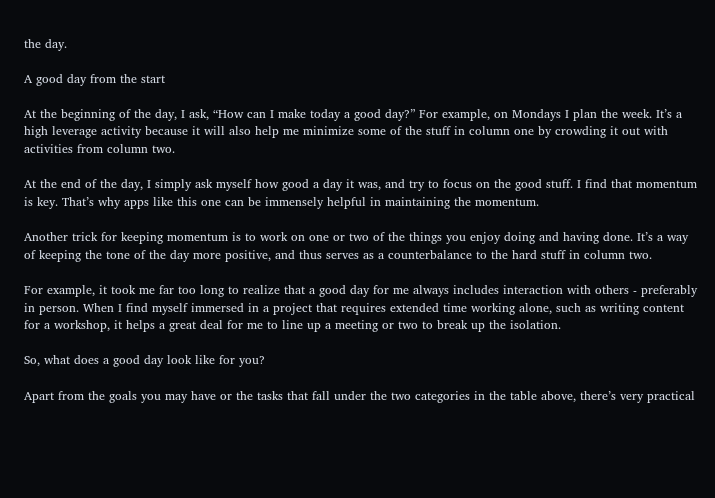the day.

A good day from the start

At the beginning of the day, I ask, “How can I make today a good day?” For example, on Mondays I plan the week. It’s a high leverage activity because it will also help me minimize some of the stuff in column one by crowding it out with activities from column two.

At the end of the day, I simply ask myself how good a day it was, and try to focus on the good stuff. I find that momentum is key. That’s why apps like this one can be immensely helpful in maintaining the momentum.

Another trick for keeping momentum is to work on one or two of the things you enjoy doing and having done. It’s a way of keeping the tone of the day more positive, and thus serves as a counterbalance to the hard stuff in column two.

For example, it took me far too long to realize that a good day for me always includes interaction with others - preferably in person. When I find myself immersed in a project that requires extended time working alone, such as writing content for a workshop, it helps a great deal for me to line up a meeting or two to break up the isolation.

So, what does a good day look like for you?

Apart from the goals you may have or the tasks that fall under the two categories in the table above, there’s very practical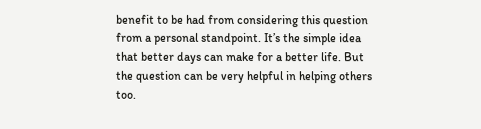benefit to be had from considering this question from a personal standpoint. It’s the simple idea that better days can make for a better life. But the question can be very helpful in helping others too.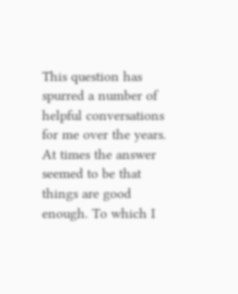This question has spurred a number of helpful conversations for me over the years. At times the answer seemed to be that things are good enough. To which I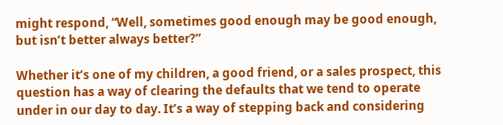might respond, “Well, sometimes good enough may be good enough, but isn’t better always better?”

Whether it’s one of my children, a good friend, or a sales prospect, this question has a way of clearing the defaults that we tend to operate under in our day to day. It’s a way of stepping back and considering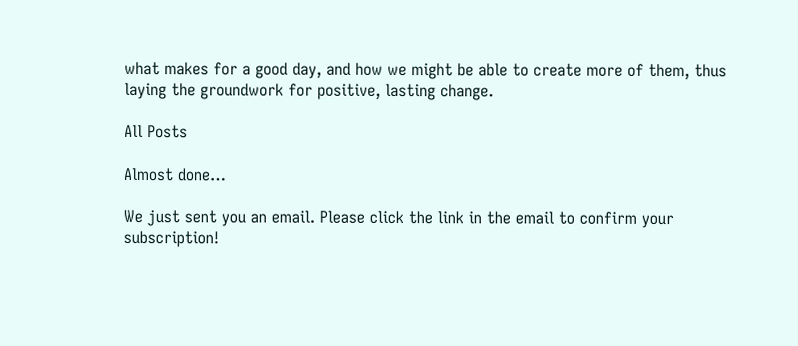what makes for a good day, and how we might be able to create more of them, thus laying the groundwork for positive, lasting change.

All Posts

Almost done…

We just sent you an email. Please click the link in the email to confirm your subscription!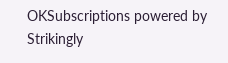OKSubscriptions powered by Strikingly